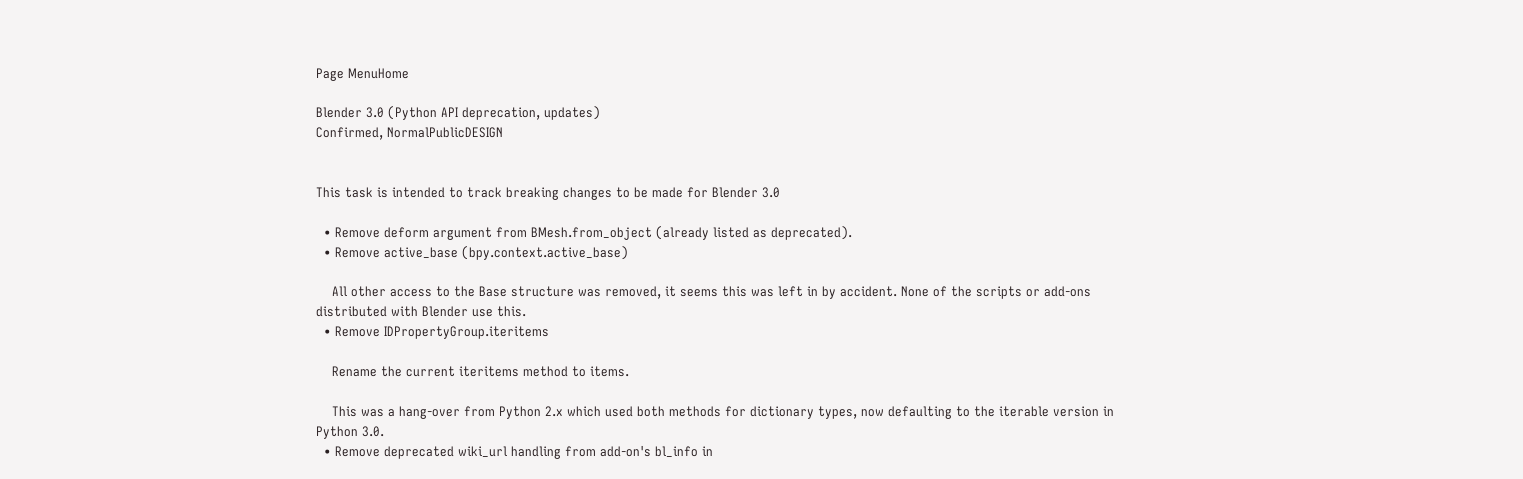Page MenuHome

Blender 3.0 (Python API deprecation, updates)
Confirmed, NormalPublicDESIGN


This task is intended to track breaking changes to be made for Blender 3.0

  • Remove deform argument from BMesh.from_object (already listed as deprecated).
  • Remove active_base (bpy.context.active_base)

    All other access to the Base structure was removed, it seems this was left in by accident. None of the scripts or add-ons distributed with Blender use this.
  • Remove IDPropertyGroup.iteritems

    Rename the current iteritems method to items.

    This was a hang-over from Python 2.x which used both methods for dictionary types, now defaulting to the iterable version in Python 3.0.
  • Remove deprecated wiki_url handling from add-on's bl_info in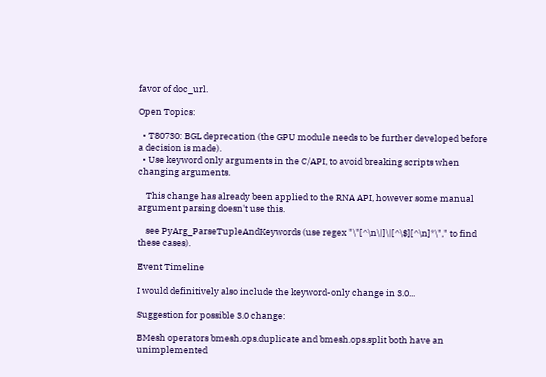favor of doc_url.

Open Topics:

  • T80730: BGL deprecation (the GPU module needs to be further developed before a decision is made).
  • Use keyword only arguments in the C/API, to avoid breaking scripts when changing arguments.

    This change has already been applied to the RNA API, however some manual argument parsing doesn't use this.

    see PyArg_ParseTupleAndKeywords (use regex "\"[^\n\|]\|[^\$][^\n]*\"," to find these cases).

Event Timeline

I would definitively also include the keyword-only change in 3.0...

Suggestion for possible 3.0 change:

BMesh operators bmesh.ops.duplicate and bmesh.ops.split both have an unimplemented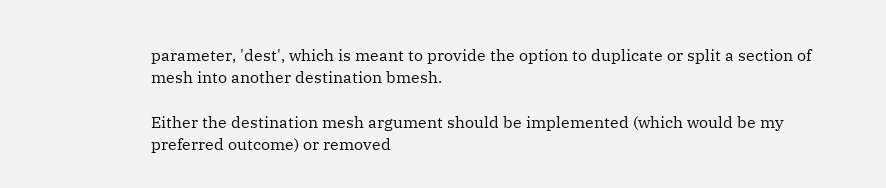parameter, 'dest', which is meant to provide the option to duplicate or split a section of mesh into another destination bmesh.

Either the destination mesh argument should be implemented (which would be my preferred outcome) or removed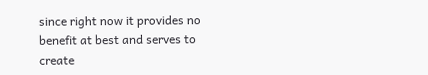since right now it provides no benefit at best and serves to create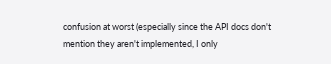confusion at worst (especially since the API docs don't mention they aren't implemented, I only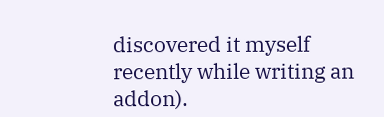discovered it myself recently while writing an addon).